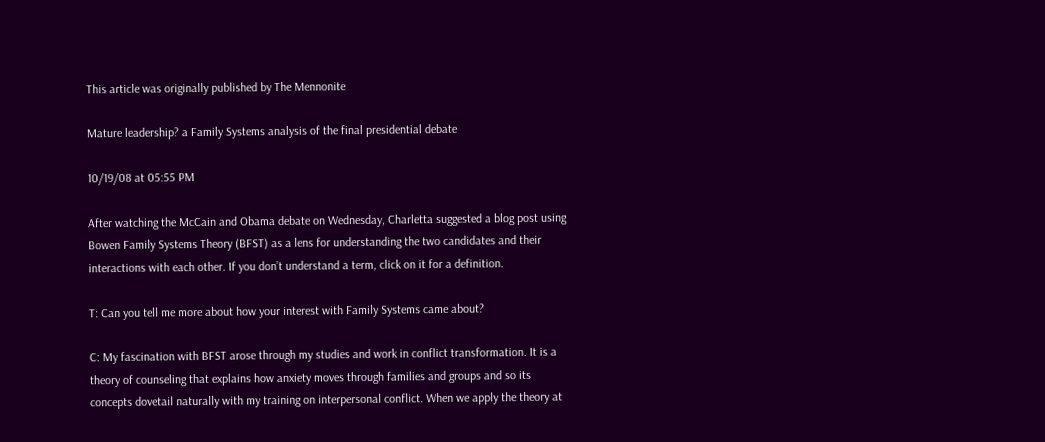This article was originally published by The Mennonite

Mature leadership? a Family Systems analysis of the final presidential debate

10/19/08 at 05:55 PM

After watching the McCain and Obama debate on Wednesday, Charletta suggested a blog post using Bowen Family Systems Theory (BFST) as a lens for understanding the two candidates and their interactions with each other. If you don’t understand a term, click on it for a definition.

T: Can you tell me more about how your interest with Family Systems came about?

C: My fascination with BFST arose through my studies and work in conflict transformation. It is a theory of counseling that explains how anxiety moves through families and groups and so its concepts dovetail naturally with my training on interpersonal conflict. When we apply the theory at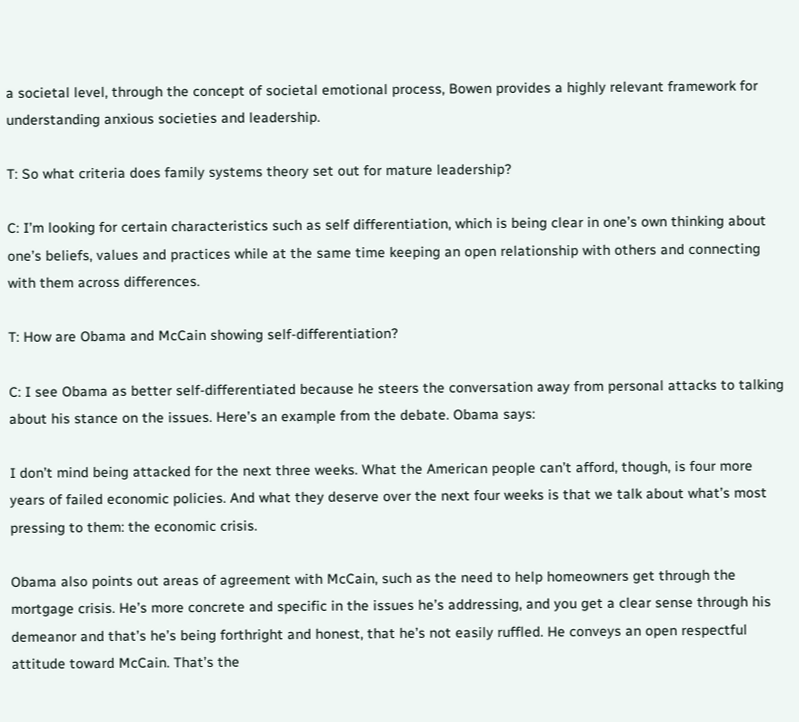a societal level, through the concept of societal emotional process, Bowen provides a highly relevant framework for understanding anxious societies and leadership.

T: So what criteria does family systems theory set out for mature leadership?

C: I’m looking for certain characteristics such as self differentiation, which is being clear in one’s own thinking about one’s beliefs, values and practices while at the same time keeping an open relationship with others and connecting with them across differences.

T: How are Obama and McCain showing self-differentiation?

C: I see Obama as better self-differentiated because he steers the conversation away from personal attacks to talking about his stance on the issues. Here’s an example from the debate. Obama says:

I don’t mind being attacked for the next three weeks. What the American people can’t afford, though, is four more years of failed economic policies. And what they deserve over the next four weeks is that we talk about what’s most pressing to them: the economic crisis.

Obama also points out areas of agreement with McCain, such as the need to help homeowners get through the mortgage crisis. He’s more concrete and specific in the issues he’s addressing, and you get a clear sense through his demeanor and that’s he’s being forthright and honest, that he’s not easily ruffled. He conveys an open respectful attitude toward McCain. That’s the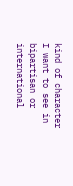kind of character I want to see in bipartisan or international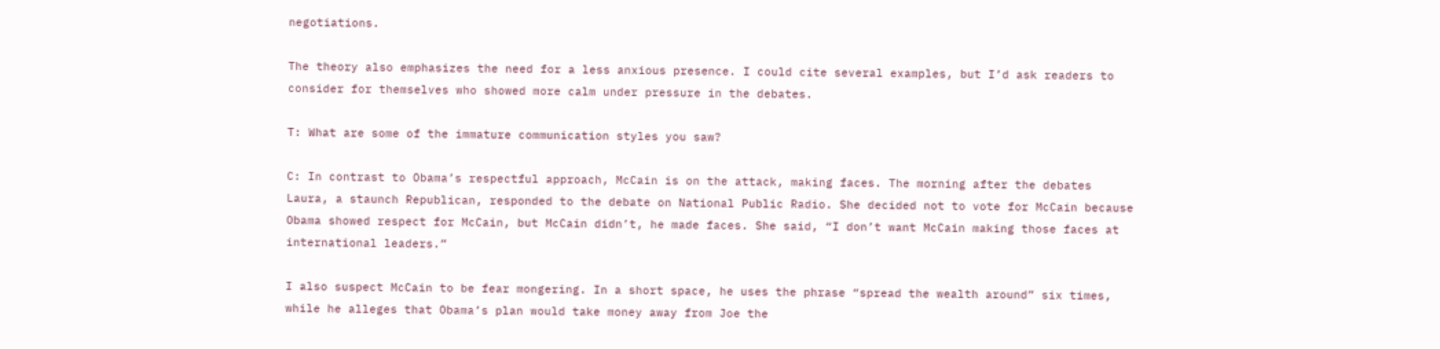negotiations.

The theory also emphasizes the need for a less anxious presence. I could cite several examples, but I’d ask readers to consider for themselves who showed more calm under pressure in the debates.

T: What are some of the immature communication styles you saw?

C: In contrast to Obama’s respectful approach, McCain is on the attack, making faces. The morning after the debates Laura, a staunch Republican, responded to the debate on National Public Radio. She decided not to vote for McCain because Obama showed respect for McCain, but McCain didn’t, he made faces. She said, “I don’t want McCain making those faces at international leaders.”

I also suspect McCain to be fear mongering. In a short space, he uses the phrase “spread the wealth around” six times, while he alleges that Obama’s plan would take money away from Joe the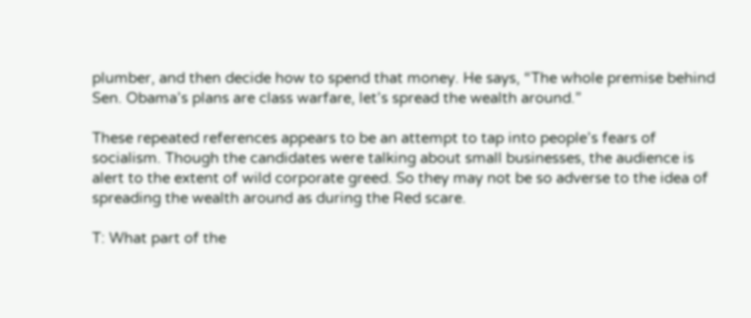plumber, and then decide how to spend that money. He says, “The whole premise behind Sen. Obama’s plans are class warfare, let’s spread the wealth around.”

These repeated references appears to be an attempt to tap into people’s fears of socialism. Though the candidates were talking about small businesses, the audience is alert to the extent of wild corporate greed. So they may not be so adverse to the idea of spreading the wealth around as during the Red scare.

T: What part of the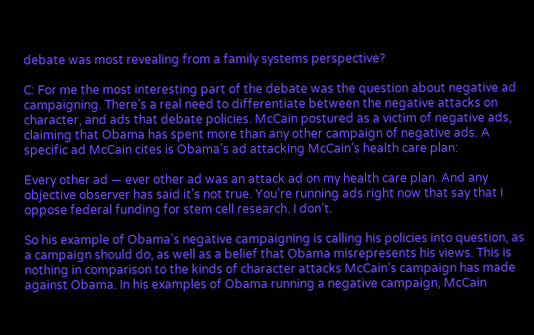debate was most revealing from a family systems perspective?

C: For me the most interesting part of the debate was the question about negative ad campaigning. There’s a real need to differentiate between the negative attacks on character, and ads that debate policies. McCain postured as a victim of negative ads, claiming that Obama has spent more than any other campaign of negative ads. A specific ad McCain cites is Obama’s ad attacking McCain’s health care plan:

Every other ad — ever other ad was an attack ad on my health care plan. And any objective observer has said it’s not true. You’re running ads right now that say that I oppose federal funding for stem cell research. I don’t.

So his example of Obama’s negative campaigning is calling his policies into question, as a campaign should do, as well as a belief that Obama misrepresents his views. This is nothing in comparison to the kinds of character attacks McCain’s campaign has made against Obama. In his examples of Obama running a negative campaign, McCain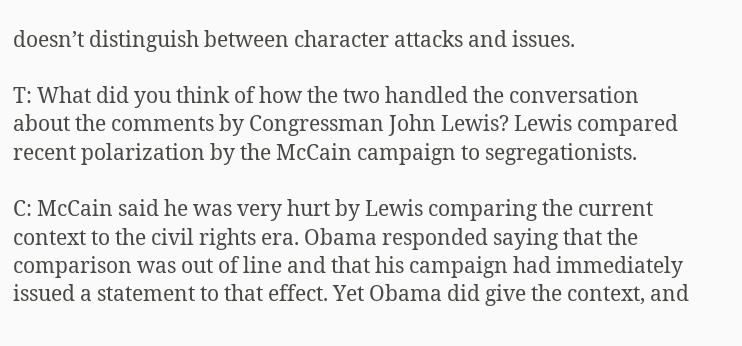doesn’t distinguish between character attacks and issues.

T: What did you think of how the two handled the conversation about the comments by Congressman John Lewis? Lewis compared recent polarization by the McCain campaign to segregationists.

C: McCain said he was very hurt by Lewis comparing the current context to the civil rights era. Obama responded saying that the comparison was out of line and that his campaign had immediately issued a statement to that effect. Yet Obama did give the context, and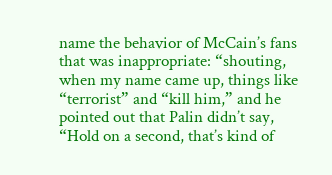name the behavior of McCain’s fans that was inappropriate: “shouting, when my name came up, things like “terrorist” and “kill him,” and he pointed out that Palin didn’t say, “Hold on a second, that’s kind of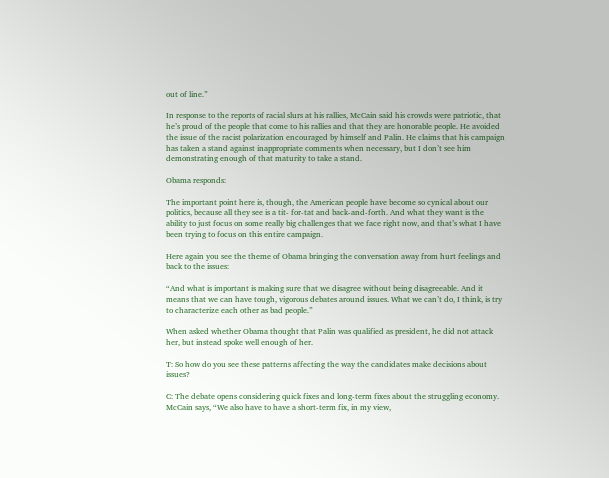out of line.”

In response to the reports of racial slurs at his rallies, McCain said his crowds were patriotic, that he’s proud of the people that come to his rallies and that they are honorable people. He avoided the issue of the racist polarization encouraged by himself and Palin. He claims that his campaign has taken a stand against inappropriate comments when necessary, but I don’t see him demonstrating enough of that maturity to take a stand.

Obama responds:

The important point here is, though, the American people have become so cynical about our politics, because all they see is a tit- for-tat and back-and-forth. And what they want is the ability to just focus on some really big challenges that we face right now, and that’s what I have been trying to focus on this entire campaign.

Here again you see the theme of Obama bringing the conversation away from hurt feelings and back to the issues:

“And what is important is making sure that we disagree without being disagreeable. And it means that we can have tough, vigorous debates around issues. What we can’t do, I think, is try to characterize each other as bad people.”

When asked whether Obama thought that Palin was qualified as president, he did not attack her, but instead spoke well enough of her.

T: So how do you see these patterns affecting the way the candidates make decisions about issues?

C: The debate opens considering quick fixes and long-term fixes about the struggling economy. McCain says, “We also have to have a short-term fix, in my view,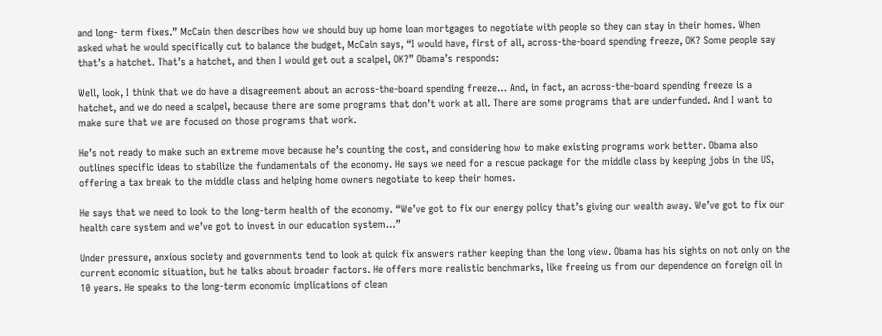and long- term fixes.” McCain then describes how we should buy up home loan mortgages to negotiate with people so they can stay in their homes. When asked what he would specifically cut to balance the budget, McCain says, “I would have, first of all, across-the-board spending freeze, OK? Some people say that’s a hatchet. That’s a hatchet, and then I would get out a scalpel, OK?” Obama’s responds:

Well, look, I think that we do have a disagreement about an across-the-board spending freeze… And, in fact, an across-the-board spending freeze is a hatchet, and we do need a scalpel, because there are some programs that don’t work at all. There are some programs that are underfunded. And I want to make sure that we are focused on those programs that work.

He’s not ready to make such an extreme move because he’s counting the cost, and considering how to make existing programs work better. Obama also outlines specific ideas to stabilize the fundamentals of the economy. He says we need for a rescue package for the middle class by keeping jobs in the US, offering a tax break to the middle class and helping home owners negotiate to keep their homes.

He says that we need to look to the long-term health of the economy. “We’ve got to fix our energy policy that’s giving our wealth away. We’ve got to fix our health care system and we’ve got to invest in our education system…”

Under pressure, anxious society and governments tend to look at quick fix answers rather keeping than the long view. Obama has his sights on not only on the current economic situation, but he talks about broader factors. He offers more realistic benchmarks, like freeing us from our dependence on foreign oil in 10 years. He speaks to the long-term economic implications of clean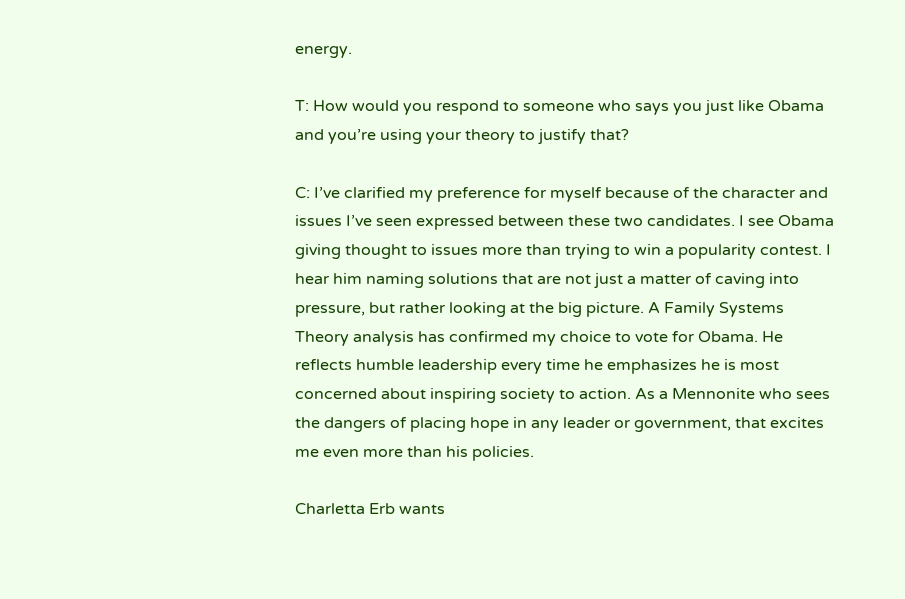energy.

T: How would you respond to someone who says you just like Obama and you’re using your theory to justify that?

C: I’ve clarified my preference for myself because of the character and issues I’ve seen expressed between these two candidates. I see Obama giving thought to issues more than trying to win a popularity contest. I hear him naming solutions that are not just a matter of caving into pressure, but rather looking at the big picture. A Family Systems Theory analysis has confirmed my choice to vote for Obama. He reflects humble leadership every time he emphasizes he is most concerned about inspiring society to action. As a Mennonite who sees the dangers of placing hope in any leader or government, that excites me even more than his policies.

Charletta Erb wants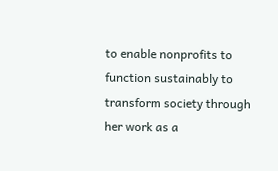to enable nonprofits to function sustainably to transform society through her work as a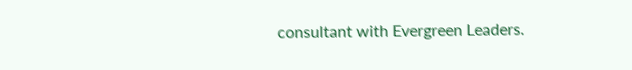consultant with Evergreen Leaders.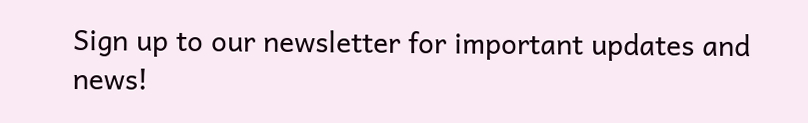Sign up to our newsletter for important updates and news!